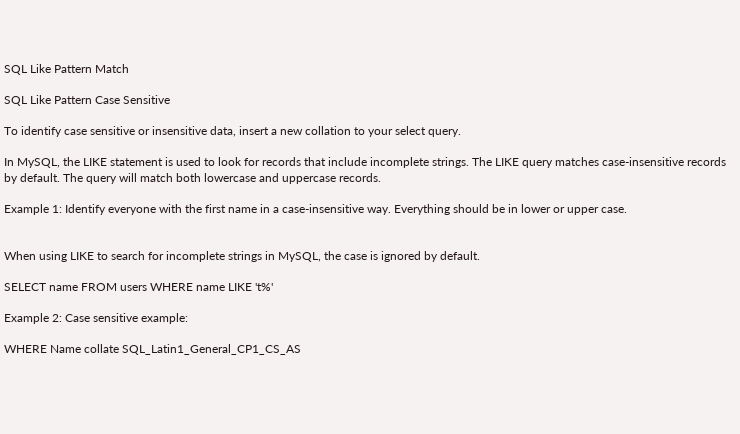SQL Like Pattern Match

SQL Like Pattern Case Sensitive

To identify case sensitive or insensitive data, insert a new collation to your select query.

In MySQL, the LIKE statement is used to look for records that include incomplete strings. The LIKE query matches case-insensitive records by default. The query will match both lowercase and uppercase records.

Example 1: Identify everyone with the first name in a case-insensitive way. Everything should be in lower or upper case.


When using LIKE to search for incomplete strings in MySQL, the case is ignored by default.

SELECT name FROM users WHERE name LIKE 't%'

Example 2: Case sensitive example:

WHERE Name collate SQL_Latin1_General_CP1_CS_AS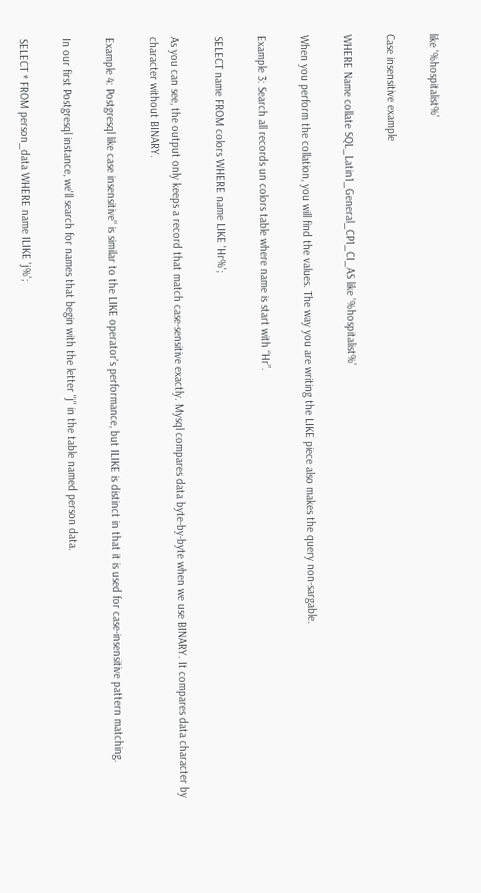like '%hospitalist%'

Case insensitive example

WHERE Name collate SQL_Latin1_General_CP1_CI_AS like '%hospitalist%'

When you perform the collation, you will find the values. The way you are writing the LIKE piece also makes the query non-sargable.

Example 3: Search all records un colors table where name is start with “Hr”.

SELECT name FROM colors WHERE name LIKE 'Hr%';

As you can see, the output only keeps a record that match case-sensitive exactly. Mysql compares data byte-by-byte when we use BINARY. It compares data character by character without BINARY.

Example 4: Postgresql like case insensitive" is similar to the LIKE operator's performance, but ILIKE is distinct in that it is used for case-insensitive pattern matching.

In our first Postgresql instance, we'll search for names that begin with the letter "j" in the table named person data.

SELECT * FROM person_data WHERE name ILIKE 'j%';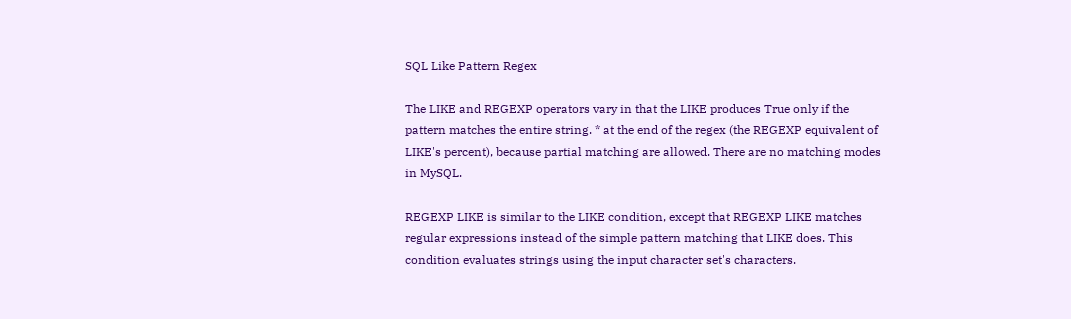SQL Like Pattern Regex

The LIKE and REGEXP operators vary in that the LIKE produces True only if the pattern matches the entire string. * at the end of the regex (the REGEXP equivalent of LIKE's percent), because partial matching are allowed. There are no matching modes in MySQL.

REGEXP LIKE is similar to the LIKE condition, except that REGEXP LIKE matches regular expressions instead of the simple pattern matching that LIKE does. This condition evaluates strings using the input character set's characters.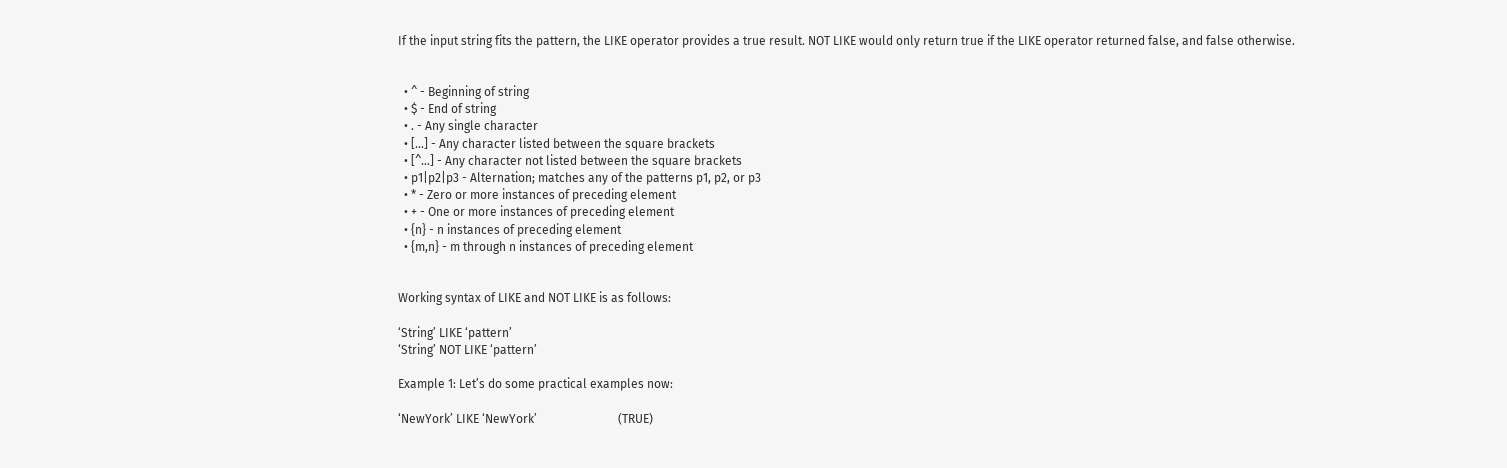If the input string fits the pattern, the LIKE operator provides a true result. NOT LIKE would only return true if the LIKE operator returned false, and false otherwise.


  • ^ - Beginning of string
  • $ - End of string
  • . - Any single character
  • [...] - Any character listed between the square brackets
  • [^...] - Any character not listed between the square brackets
  • p1|p2|p3 - Alternation; matches any of the patterns p1, p2, or p3
  • * - Zero or more instances of preceding element
  • + - One or more instances of preceding element
  • {n} - n instances of preceding element
  • {m,n} - m through n instances of preceding element


Working syntax of LIKE and NOT LIKE is as follows:

‘String’ LIKE ‘pattern’
‘String’ NOT LIKE ‘pattern’

Example 1: Let’s do some practical examples now:

‘NewYork’ LIKE ‘NewYork’                           (TRUE)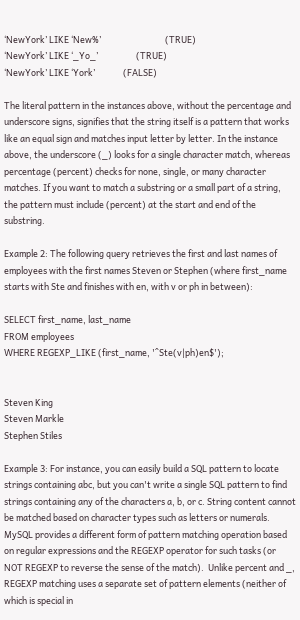‘NewYork’ LIKE ‘New%’                                (TRUE)
‘NewYork’ LIKE ‘_Yo_’                   (TRUE)
‘NewYork’ LIKE ‘York’              (FALSE)

The literal pattern in the instances above, without the percentage and underscore signs, signifies that the string itself is a pattern that works like an equal sign and matches input letter by letter. In the instance above, the underscore (_) looks for a single character match, whereas percentage (percent) checks for none, single, or many character matches. If you want to match a substring or a small part of a string, the pattern must include (percent) at the start and end of the substring.

Example 2: The following query retrieves the first and last names of employees with the first names Steven or Stephen (where first_name starts with Ste and finishes with en, with v or ph in between):

SELECT first_name, last_name
FROM employees
WHERE REGEXP_LIKE (first_name, '^Ste(v|ph)en$');


Steven King
Steven Markle
Stephen Stiles

Example 3: For instance, you can easily build a SQL pattern to locate strings containing abc, but you can't write a single SQL pattern to find strings containing any of the characters a, b, or c. String content cannot be matched based on character types such as letters or numerals. MySQL provides a different form of pattern matching operation based on regular expressions and the REGEXP operator for such tasks (or NOT REGEXP to reverse the sense of the match).  Unlike percent and _, REGEXP matching uses a separate set of pattern elements (neither of which is special in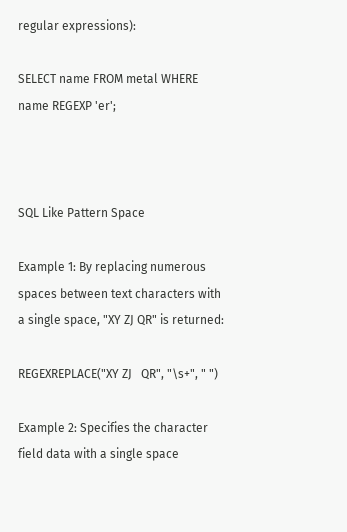regular expressions):

SELECT name FROM metal WHERE name REGEXP 'er';



SQL Like Pattern Space

Example 1: By replacing numerous spaces between text characters with a single space, "XY ZJ QR" is returned:

REGEXREPLACE("XY ZJ   QR", "\s+", " ")

Example 2: Specifies the character field data with a single space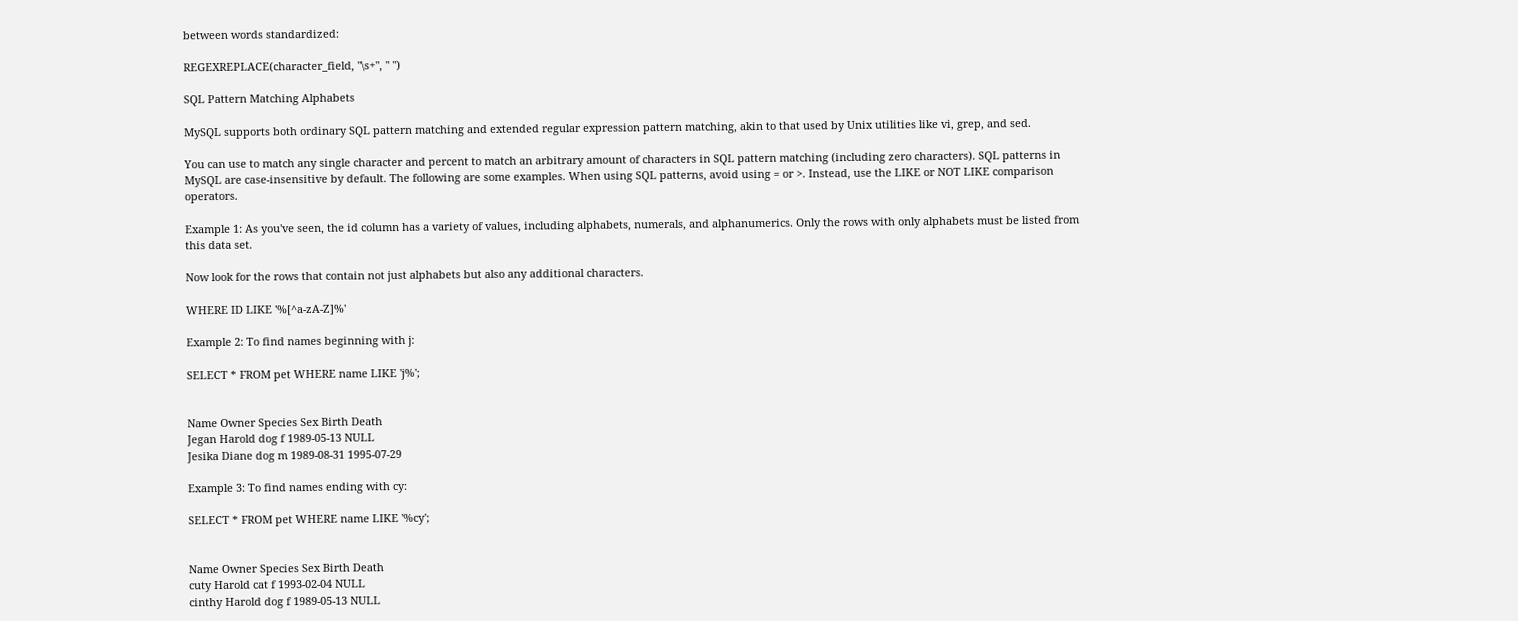between words standardized:

REGEXREPLACE(character_field, "\s+", " ")

SQL Pattern Matching Alphabets

MySQL supports both ordinary SQL pattern matching and extended regular expression pattern matching, akin to that used by Unix utilities like vi, grep, and sed.

You can use to match any single character and percent to match an arbitrary amount of characters in SQL pattern matching (including zero characters). SQL patterns in MySQL are case-insensitive by default. The following are some examples. When using SQL patterns, avoid using = or >. Instead, use the LIKE or NOT LIKE comparison operators.

Example 1: As you've seen, the id column has a variety of values, including alphabets, numerals, and alphanumerics. Only the rows with only alphabets must be listed from this data set.

Now look for the rows that contain not just alphabets but also any additional characters.

WHERE ID LIKE '%[^a-zA-Z]%'

Example 2: To find names beginning with j:

SELECT * FROM pet WHERE name LIKE 'j%';


Name Owner Species Sex Birth Death
Jegan Harold dog f 1989-05-13 NULL
Jesika Diane dog m 1989-08-31 1995-07-29

Example 3: To find names ending with cy:

SELECT * FROM pet WHERE name LIKE '%cy';


Name Owner Species Sex Birth Death
cuty Harold cat f 1993-02-04 NULL
cinthy Harold dog f 1989-05-13 NULL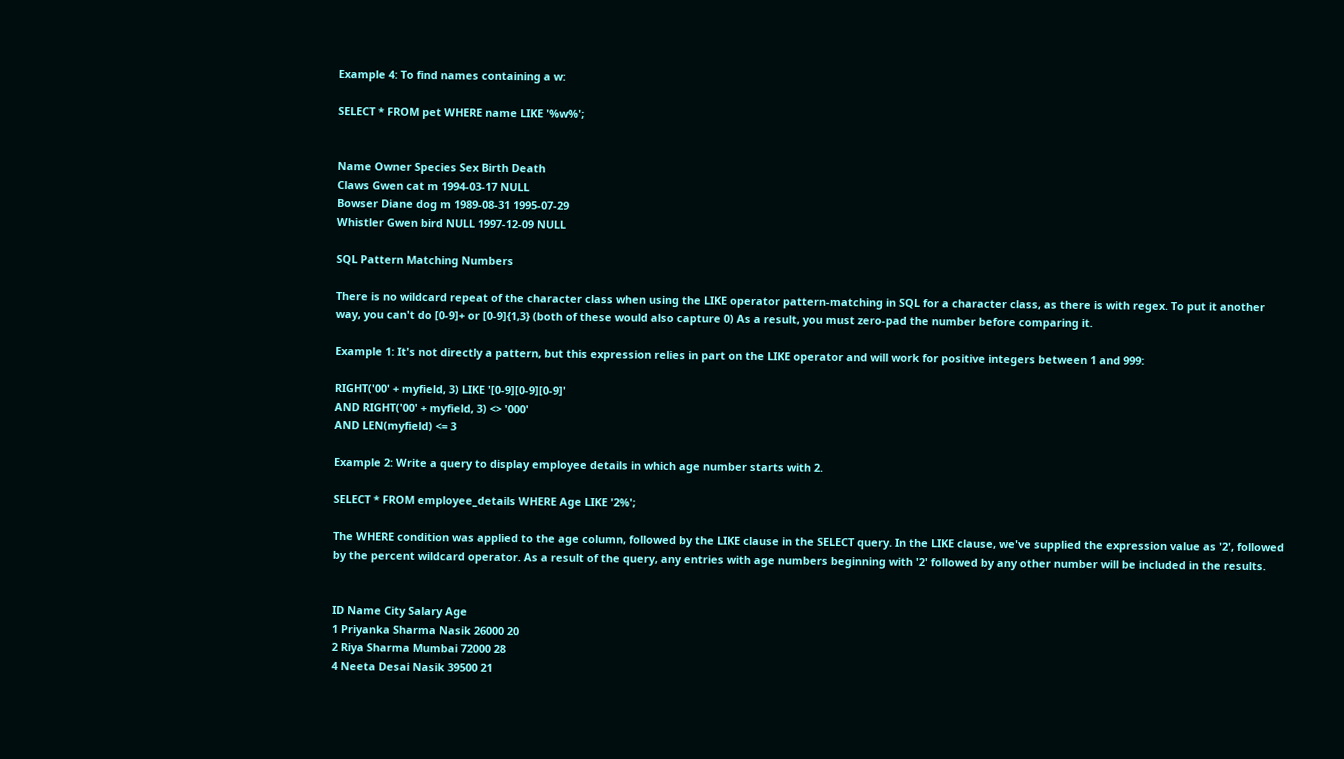Example 4: To find names containing a w:

SELECT * FROM pet WHERE name LIKE '%w%';


Name Owner Species Sex Birth Death
Claws Gwen cat m 1994-03-17 NULL
Bowser Diane dog m 1989-08-31 1995-07-29
Whistler Gwen bird NULL 1997-12-09 NULL

SQL Pattern Matching Numbers

There is no wildcard repeat of the character class when using the LIKE operator pattern-matching in SQL for a character class, as there is with regex. To put it another way, you can't do [0-9]+ or [0-9]{1,3} (both of these would also capture 0) As a result, you must zero-pad the number before comparing it.

Example 1: It's not directly a pattern, but this expression relies in part on the LIKE operator and will work for positive integers between 1 and 999:

RIGHT('00' + myfield, 3) LIKE '[0-9][0-9][0-9]'
AND RIGHT('00' + myfield, 3) <> '000'
AND LEN(myfield) <= 3

Example 2: Write a query to display employee details in which age number starts with 2.

SELECT * FROM employee_details WHERE Age LIKE '2%';

The WHERE condition was applied to the age column, followed by the LIKE clause in the SELECT query. In the LIKE clause, we've supplied the expression value as '2', followed by the percent wildcard operator. As a result of the query, any entries with age numbers beginning with '2' followed by any other number will be included in the results.


ID Name City Salary Age
1 Priyanka Sharma Nasik 26000 20
2 Riya Sharma Mumbai 72000 28
4 Neeta Desai Nasik 39500 21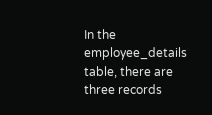In the employee_details table, there are three records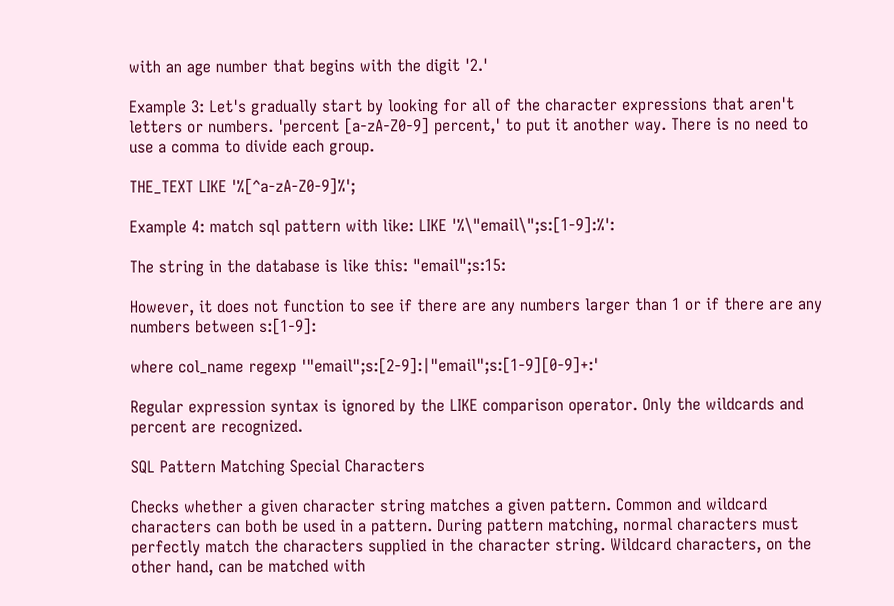with an age number that begins with the digit '2.'

Example 3: Let's gradually start by looking for all of the character expressions that aren't letters or numbers. 'percent [a-zA-Z0-9] percent,' to put it another way. There is no need to use a comma to divide each group.

THE_TEXT LIKE '%[^a-zA-Z0-9]%';

Example 4: match sql pattern with like: LIKE '%\"email\";s:[1-9]:%':

The string in the database is like this: "email";s:15:

However, it does not function to see if there are any numbers larger than 1 or if there are any numbers between s:[1-9]:

where col_name regexp '"email";s:[2-9]:|"email";s:[1-9][0-9]+:'

Regular expression syntax is ignored by the LIKE comparison operator. Only the wildcards and percent are recognized.

SQL Pattern Matching Special Characters

Checks whether a given character string matches a given pattern. Common and wildcard characters can both be used in a pattern. During pattern matching, normal characters must perfectly match the characters supplied in the character string. Wildcard characters, on the other hand, can be matched with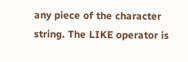any piece of the character string. The LIKE operator is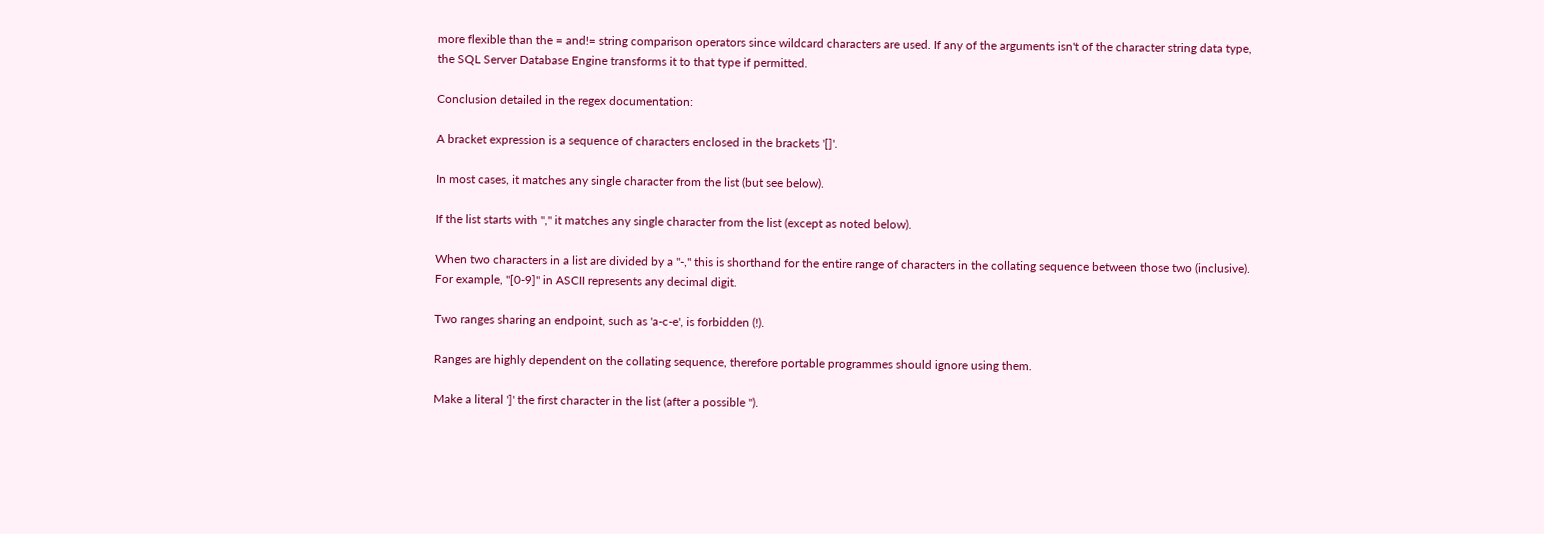more flexible than the = and!= string comparison operators since wildcard characters are used. If any of the arguments isn't of the character string data type, the SQL Server Database Engine transforms it to that type if permitted.

Conclusion detailed in the regex documentation:

A bracket expression is a sequence of characters enclosed in the brackets '[]'.

In most cases, it matches any single character from the list (but see below).

If the list starts with "," it matches any single character from the list (except as noted below).

When two characters in a list are divided by a "-," this is shorthand for the entire range of characters in the collating sequence between those two (inclusive). For example, "[0-9]" in ASCII represents any decimal digit.

Two ranges sharing an endpoint, such as 'a-c-e', is forbidden (!).

Ranges are highly dependent on the collating sequence, therefore portable programmes should ignore using them.

Make a literal ']' the first character in the list (after a possible ").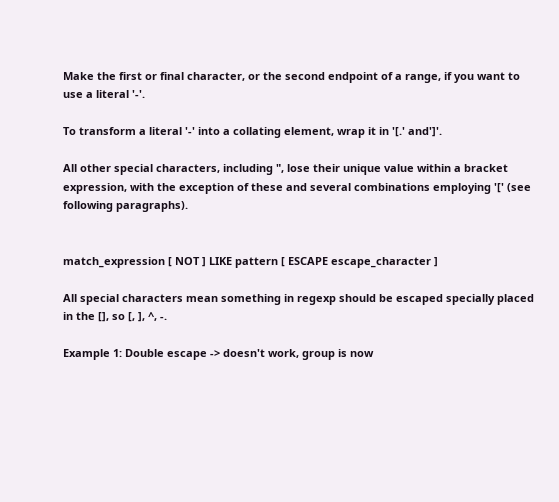Make the first or final character, or the second endpoint of a range, if you want to use a literal '-'.

To transform a literal '-' into a collating element, wrap it in '[.' and']'.

All other special characters, including ", lose their unique value within a bracket expression, with the exception of these and several combinations employing '[' (see following paragraphs).


match_expression [ NOT ] LIKE pattern [ ESCAPE escape_character ]

All special characters mean something in regexp should be escaped specially placed in the [], so [, ], ^, -.

Example 1: Double escape -> doesn't work, group is now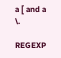a [ and a \.

REGEXP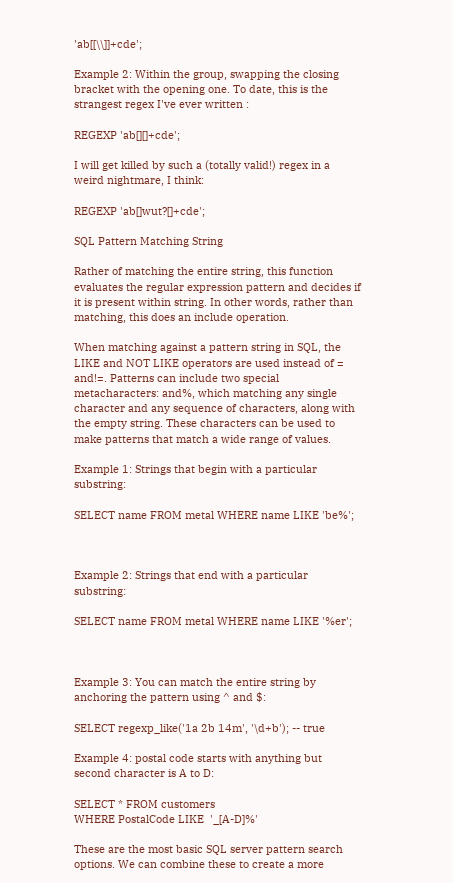'ab[[\\]]+cde';

Example 2: Within the group, swapping the closing bracket with the opening one. To date, this is the strangest regex I've ever written :

REGEXP 'ab[][]+cde';

I will get killed by such a (totally valid!) regex in a weird nightmare, I think:

REGEXP 'ab[]wut?[]+cde';

SQL Pattern Matching String

Rather of matching the entire string, this function evaluates the regular expression pattern and decides if it is present within string. In other words, rather than matching, this does an include operation.

When matching against a pattern string in SQL, the LIKE and NOT LIKE operators are used instead of = and!=. Patterns can include two special metacharacters: and%, which matching any single character and any sequence of characters, along with the empty string. These characters can be used to make patterns that match a wide range of values.

Example 1: Strings that begin with a particular substring:

SELECT name FROM metal WHERE name LIKE 'be%';



Example 2: Strings that end with a particular substring:

SELECT name FROM metal WHERE name LIKE '%er';



Example 3: You can match the entire string by anchoring the pattern using ^ and $:

SELECT regexp_like('1a 2b 14m', '\d+b'); -- true

Example 4: postal code starts with anything but second character is A to D:

SELECT * FROM customers
WHERE PostalCode LIKE  '_[A-D]%'

These are the most basic SQL server pattern search options. We can combine these to create a more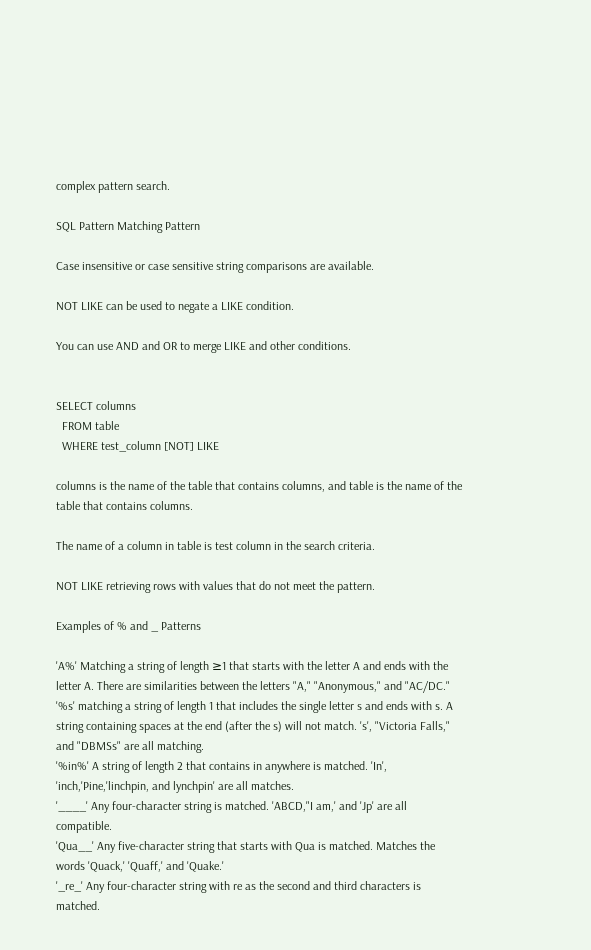complex pattern search.

SQL Pattern Matching Pattern

Case insensitive or case sensitive string comparisons are available.

NOT LIKE can be used to negate a LIKE condition.

You can use AND and OR to merge LIKE and other conditions.


SELECT columns
  FROM table
  WHERE test_column [NOT] LIKE

columns is the name of the table that contains columns, and table is the name of the table that contains columns.

The name of a column in table is test column in the search criteria.

NOT LIKE retrieving rows with values that do not meet the pattern.

Examples of % and _ Patterns

'A%' Matching a string of length ≥1 that starts with the letter A and ends with the letter A. There are similarities between the letters "A," "Anonymous," and "AC/DC."
'%s' matching a string of length 1 that includes the single letter s and ends with s. A string containing spaces at the end (after the s) will not match. 's', "Victoria Falls," and "DBMSs" are all matching.
'%in%' A string of length 2 that contains in anywhere is matched. 'In', 'inch,'Pine,'linchpin, and lynchpin' are all matches.
'____' Any four-character string is matched. 'ABCD,"I am,' and 'Jp' are all compatible.
'Qua__' Any five-character string that starts with Qua is matched. Matches the words 'Quack,' 'Quaff,' and 'Quake.'
'_re_' Any four-character string with re as the second and third characters is matched.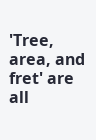'Tree, area, and fret' are all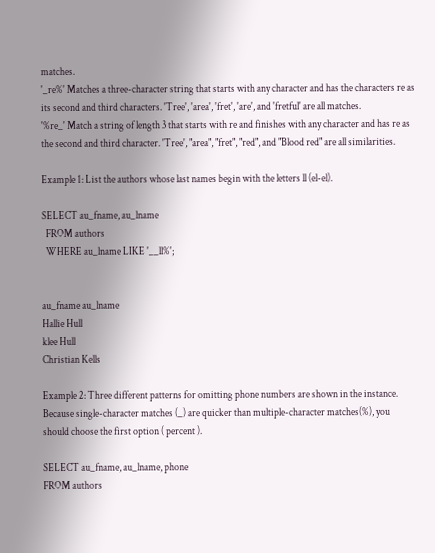matches.
'_re%' Matches a three-character string that starts with any character and has the characters re as its second and third characters. 'Tree', 'area', 'fret', 'are', and 'fretful' are all matches.
'%re_' Match a string of length 3 that starts with re and finishes with any character and has re as the second and third character. 'Tree', "area", "fret", "red", and "Blood red" are all similarities.

Example 1: List the authors whose last names begin with the letters ll (el-el).

SELECT au_fname, au_lname
  FROM authors
  WHERE au_lname LIKE '__ll%';


au_fname au_lname
Hallie Hull
klee Hull
Christian Kells

Example 2: Three different patterns for omitting phone numbers are shown in the instance. Because single-character matches (_) are quicker than multiple-character matches(%), you should choose the first option ( percent ).

SELECT au_fname, au_lname, phone
FROM authors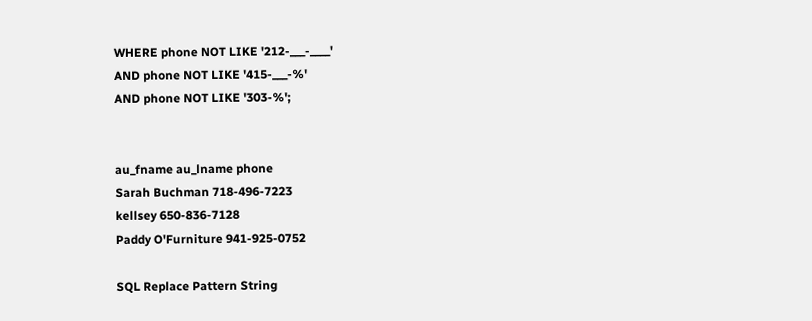WHERE phone NOT LIKE '212-___-____'
AND phone NOT LIKE '415-___-%'
AND phone NOT LIKE '303-%';


au_fname au_lname phone
Sarah Buchman 718-496-7223
kellsey 650-836-7128
Paddy O'Furniture 941-925-0752

SQL Replace Pattern String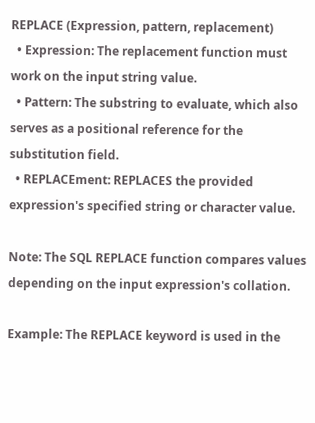REPLACE (Expression, pattern, replacement)
  • Expression: The replacement function must work on the input string value.
  • Pattern: The substring to evaluate, which also serves as a positional reference for the substitution field.
  • REPLACEment: REPLACES the provided expression's specified string or character value.

Note: The SQL REPLACE function compares values depending on the input expression's collation.

Example: The REPLACE keyword is used in the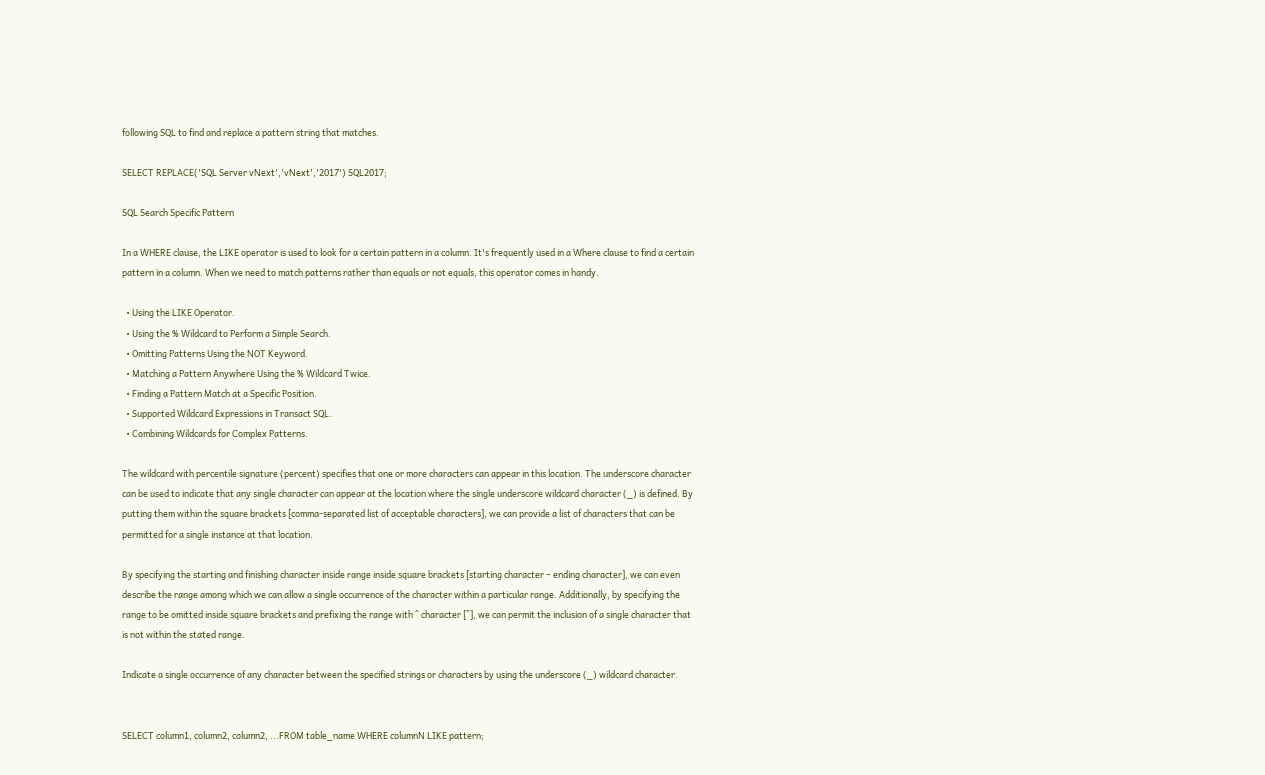following SQL to find and replace a pattern string that matches.

SELECT REPLACE('SQL Server vNext','vNext','2017') SQL2017;

SQL Search Specific Pattern

In a WHERE clause, the LIKE operator is used to look for a certain pattern in a column. It's frequently used in a Where clause to find a certain pattern in a column. When we need to match patterns rather than equals or not equals, this operator comes in handy.

  • Using the LIKE Operator.
  • Using the % Wildcard to Perform a Simple Search.
  • Omitting Patterns Using the NOT Keyword.
  • Matching a Pattern Anywhere Using the % Wildcard Twice.
  • Finding a Pattern Match at a Specific Position.
  • Supported Wildcard Expressions in Transact SQL.
  • Combining Wildcards for Complex Patterns.

The wildcard with percentile signature (percent) specifies that one or more characters can appear in this location. The underscore character can be used to indicate that any single character can appear at the location where the single underscore wildcard character (_) is defined. By putting them within the square brackets [comma-separated list of acceptable characters], we can provide a list of characters that can be permitted for a single instance at that location.

By specifying the starting and finishing character inside range inside square brackets [starting character – ending character], we can even describe the range among which we can allow a single occurrence of the character within a particular range. Additionally, by specifying the range to be omitted inside square brackets and prefixing the range with ^ character [^], we can permit the inclusion of a single character that is not within the stated range.

Indicate a single occurrence of any character between the specified strings or characters by using the underscore (_) wildcard character.


SELECT column1, column2, column2, ...FROM table_name WHERE columnN LIKE pattern;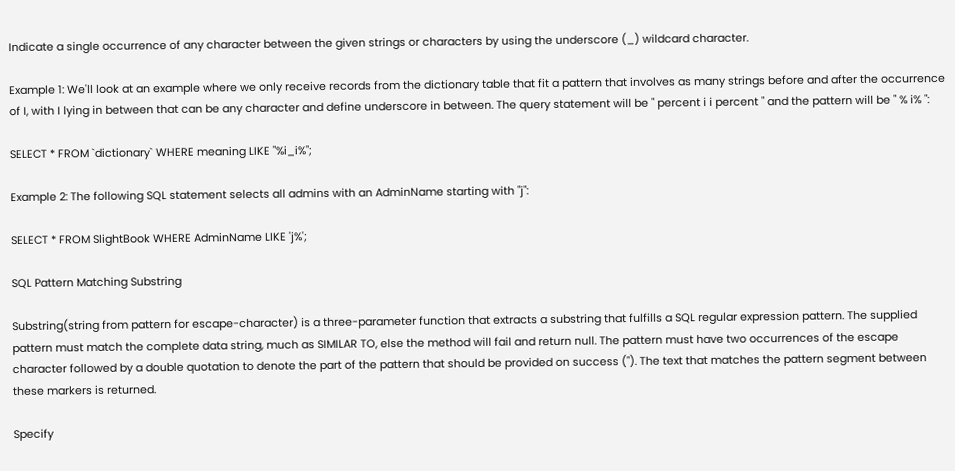Indicate a single occurrence of any character between the given strings or characters by using the underscore (_) wildcard character.

Example 1: We'll look at an example where we only receive records from the dictionary table that fit a pattern that involves as many strings before and after the occurrence of I, with I lying in between that can be any character and define underscore in between. The query statement will be " percent i i percent " and the pattern will be " % i% ":

SELECT * FROM `dictionary` WHERE meaning LIKE "%i_i%";

Example 2: The following SQL statement selects all admins with an AdminName starting with "j":

SELECT * FROM SlightBook WHERE AdminName LIKE 'j%';

SQL Pattern Matching Substring

Substring(string from pattern for escape-character) is a three-parameter function that extracts a substring that fulfills a SQL regular expression pattern. The supplied pattern must match the complete data string, much as SIMILAR TO, else the method will fail and return null. The pattern must have two occurrences of the escape character followed by a double quotation to denote the part of the pattern that should be provided on success ("). The text that matches the pattern segment between these markers is returned.

Specify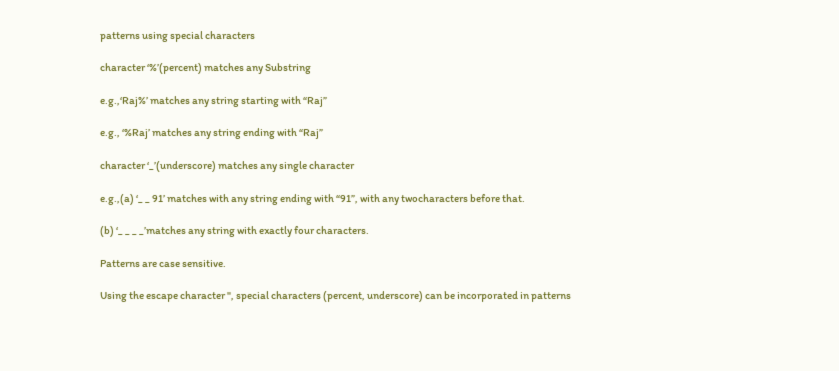patterns using special characters

character ‘%’(percent) matches any Substring

e.g.,‘Raj%’ matches any string starting with “Raj”

e.g., ‘%Raj’ matches any string ending with “Raj”

character ‘_’(underscore) matches any single character

e.g.,(a) ‘_ _ 91’ matches with any string ending with “91”, with any twocharacters before that.

(b) ‘_ _ _ _’matches any string with exactly four characters.

Patterns are case sensitive.

Using the escape character ", special characters (percent, underscore) can be incorporated in patterns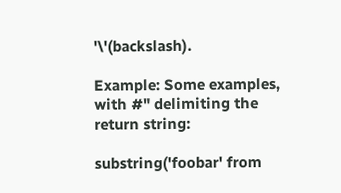'\'(backslash).

Example: Some examples, with #" delimiting the return string:

substring('foobar' from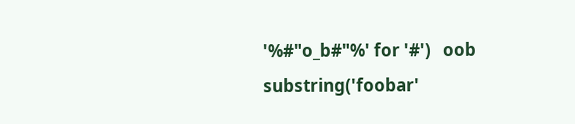'%#"o_b#"%' for '#')   oob
substring('foobar'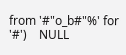from '#"o_b#"%' for '#')    NULL